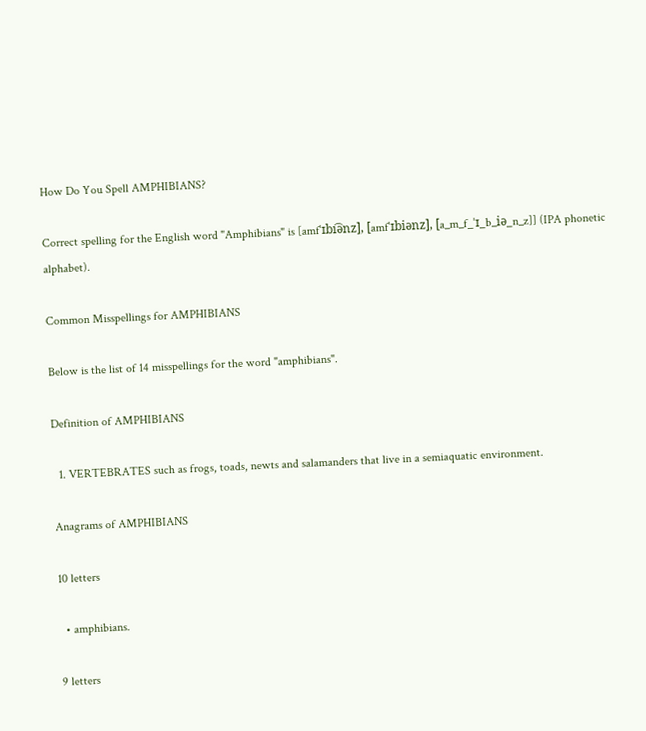How Do You Spell AMPHIBIANS?

Correct spelling for the English word "Amphibians" is [amfˈɪbi͡ənz], [amfˈɪbiənz], [a_m_f_ˈɪ_b_iə_n_z]] (IPA phonetic alphabet).

Common Misspellings for AMPHIBIANS

Below is the list of 14 misspellings for the word "amphibians".

Definition of AMPHIBIANS

  1. VERTEBRATES such as frogs, toads, newts and salamanders that live in a semiaquatic environment.

Anagrams of AMPHIBIANS

10 letters

  • amphibians.

9 letters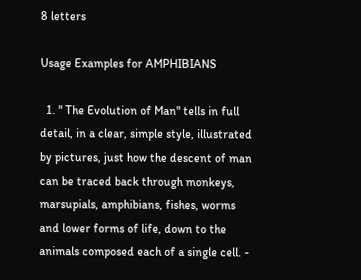8 letters

Usage Examples for AMPHIBIANS

  1. " The Evolution of Man" tells in full detail, in a clear, simple style, illustrated by pictures, just how the descent of man can be traced back through monkeys, marsupials, amphibians, fishes, worms and lower forms of life, down to the animals composed each of a single cell. -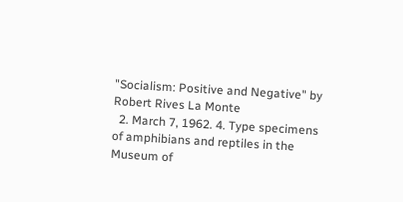"Socialism: Positive and Negative" by Robert Rives La Monte
  2. March 7, 1962. 4. Type specimens of amphibians and reptiles in the Museum of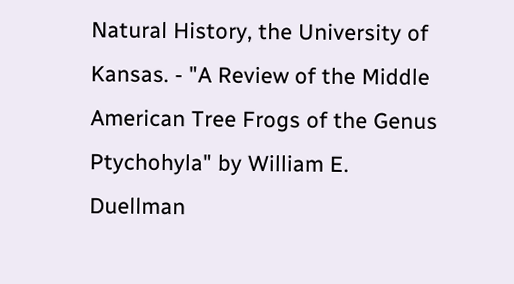Natural History, the University of Kansas. - "A Review of the Middle American Tree Frogs of the Genus Ptychohyla" by William E. Duellman